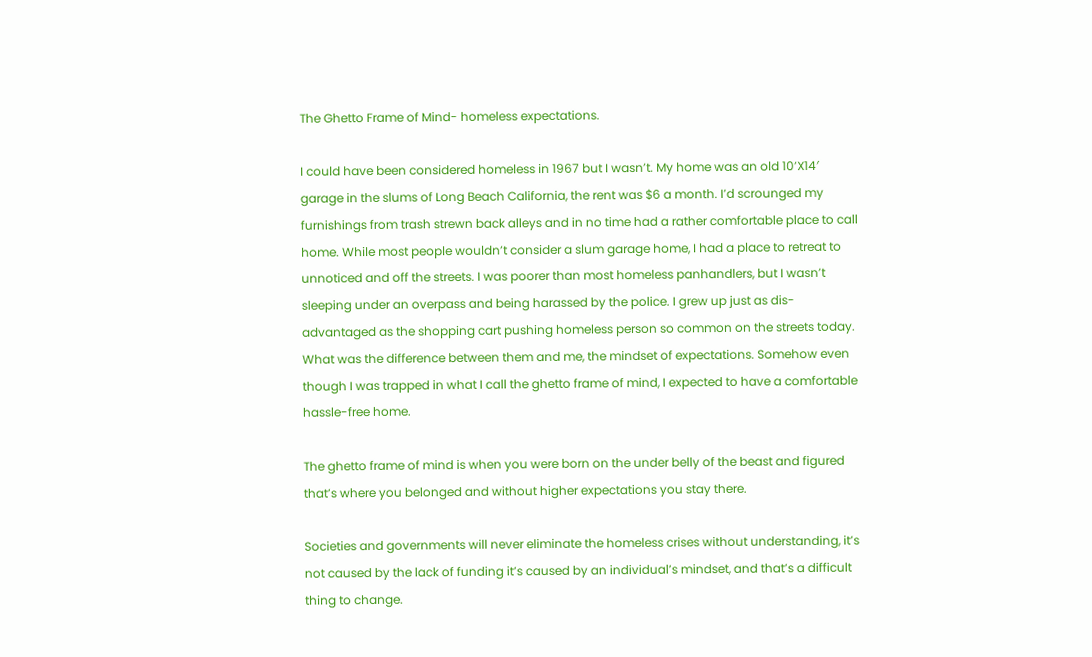The Ghetto Frame of Mind- homeless expectations.

I could have been considered homeless in 1967 but I wasn’t. My home was an old 10’X14′ garage in the slums of Long Beach California, the rent was $6 a month. I’d scrounged my furnishings from trash strewn back alleys and in no time had a rather comfortable place to call home. While most people wouldn’t consider a slum garage home, I had a place to retreat to unnoticed and off the streets. I was poorer than most homeless panhandlers, but I wasn’t sleeping under an overpass and being harassed by the police. I grew up just as dis-advantaged as the shopping cart pushing homeless person so common on the streets today. What was the difference between them and me, the mindset of expectations. Somehow even though I was trapped in what I call the ghetto frame of mind, I expected to have a comfortable hassle-free home.

The ghetto frame of mind is when you were born on the under belly of the beast and figured that’s where you belonged and without higher expectations you stay there.

Societies and governments will never eliminate the homeless crises without understanding, it’s not caused by the lack of funding it’s caused by an individual’s mindset, and that’s a difficult thing to change.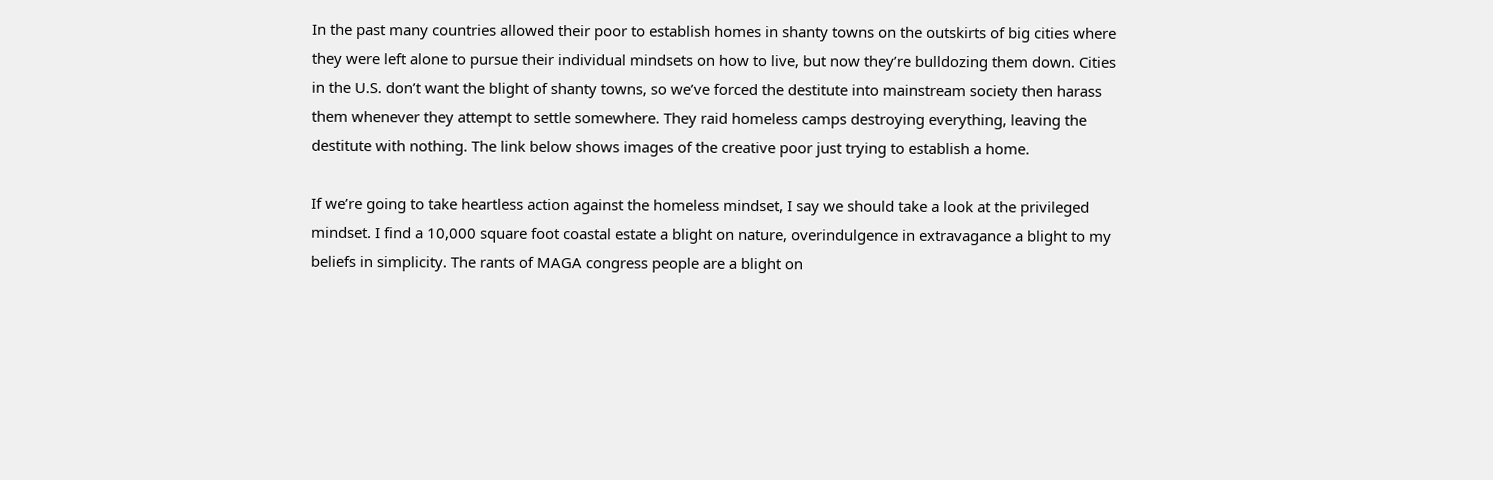In the past many countries allowed their poor to establish homes in shanty towns on the outskirts of big cities where they were left alone to pursue their individual mindsets on how to live, but now they’re bulldozing them down. Cities in the U.S. don’t want the blight of shanty towns, so we’ve forced the destitute into mainstream society then harass them whenever they attempt to settle somewhere. They raid homeless camps destroying everything, leaving the destitute with nothing. The link below shows images of the creative poor just trying to establish a home.

If we’re going to take heartless action against the homeless mindset, I say we should take a look at the privileged mindset. I find a 10,000 square foot coastal estate a blight on nature, overindulgence in extravagance a blight to my beliefs in simplicity. The rants of MAGA congress people are a blight on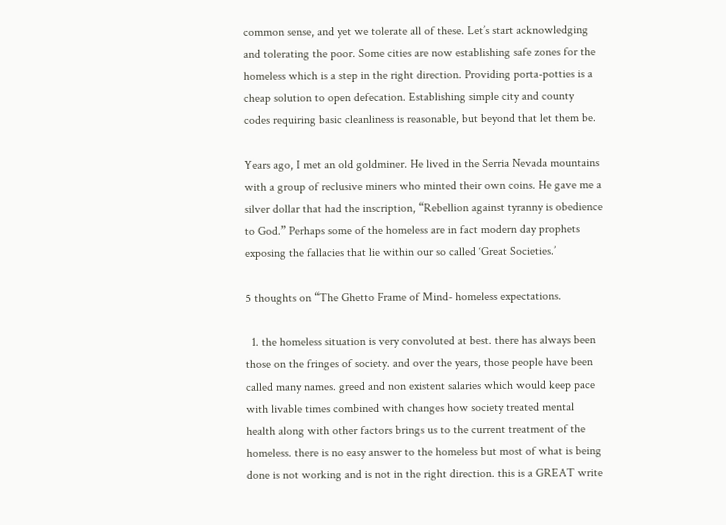common sense, and yet we tolerate all of these. Let’s start acknowledging and tolerating the poor. Some cities are now establishing safe zones for the homeless which is a step in the right direction. Providing porta-potties is a cheap solution to open defecation. Establishing simple city and county codes requiring basic cleanliness is reasonable, but beyond that let them be.

Years ago, I met an old goldminer. He lived in the Serria Nevada mountains with a group of reclusive miners who minted their own coins. He gave me a silver dollar that had the inscription, “Rebellion against tyranny is obedience to God.” Perhaps some of the homeless are in fact modern day prophets exposing the fallacies that lie within our so called ‘Great Societies.’

5 thoughts on “The Ghetto Frame of Mind- homeless expectations.

  1. the homeless situation is very convoluted at best. there has always been those on the fringes of society. and over the years, those people have been called many names. greed and non existent salaries which would keep pace with livable times combined with changes how society treated mental health along with other factors brings us to the current treatment of the homeless. there is no easy answer to the homeless but most of what is being done is not working and is not in the right direction. this is a GREAT write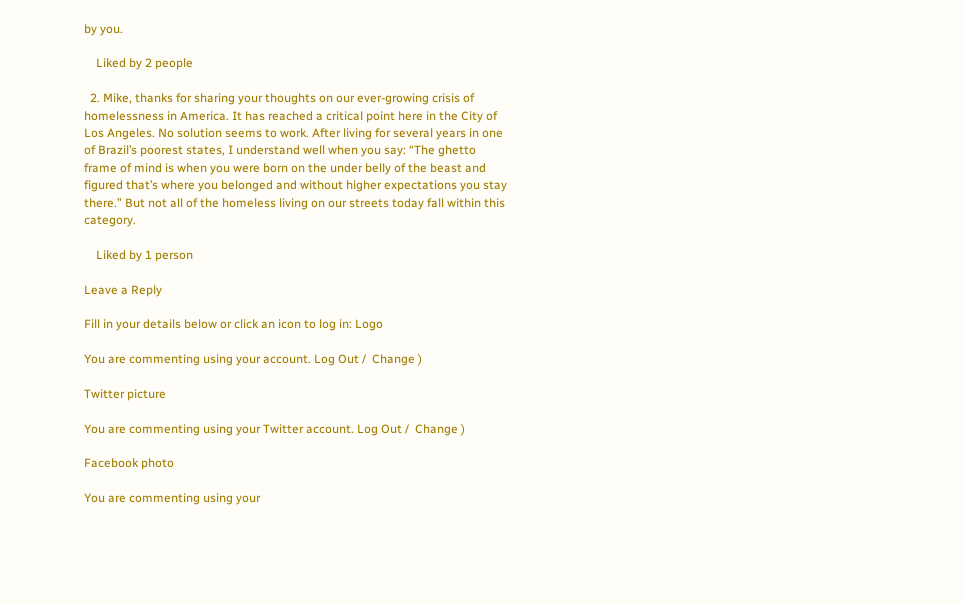by you.

    Liked by 2 people

  2. Mike, thanks for sharing your thoughts on our ever-growing crisis of homelessness in America. It has reached a critical point here in the City of Los Angeles. No solution seems to work. After living for several years in one of Brazil’s poorest states, I understand well when you say: “The ghetto frame of mind is when you were born on the under belly of the beast and figured that’s where you belonged and without higher expectations you stay there.” But not all of the homeless living on our streets today fall within this category.

    Liked by 1 person

Leave a Reply

Fill in your details below or click an icon to log in: Logo

You are commenting using your account. Log Out /  Change )

Twitter picture

You are commenting using your Twitter account. Log Out /  Change )

Facebook photo

You are commenting using your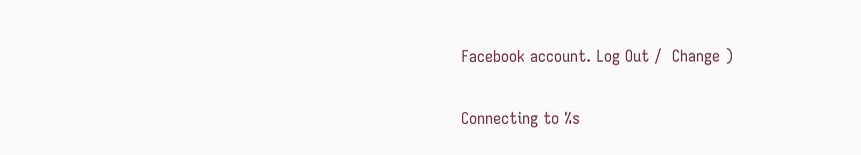Facebook account. Log Out /  Change )

Connecting to %s